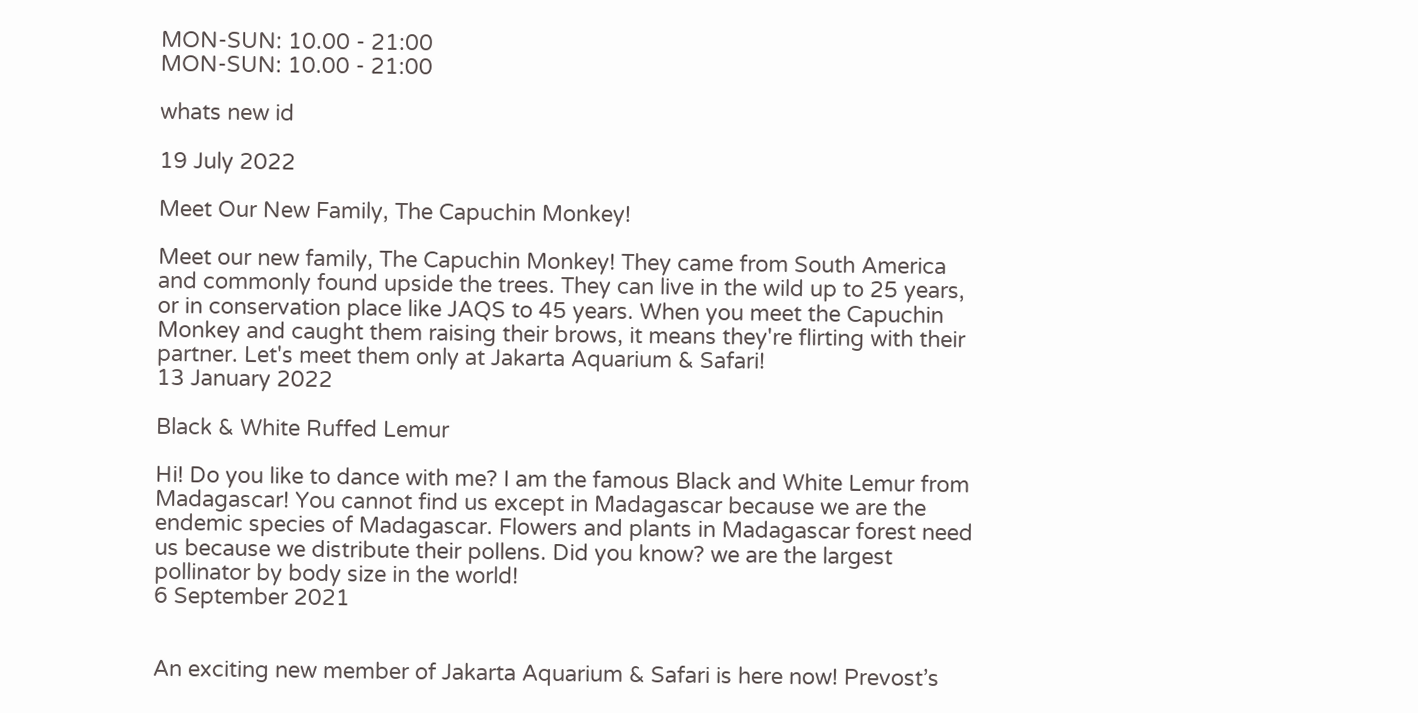MON-SUN: 10.00 - 21:00
MON-SUN: 10.00 - 21:00

whats new id

19 July 2022

Meet Our New Family, The Capuchin Monkey!

Meet our new family, The Capuchin Monkey! They came from South America and commonly found upside the trees. They can live in the wild up to 25 years, or in conservation place like JAQS to 45 years. When you meet the Capuchin Monkey and caught them raising their brows, it means they're flirting with their partner. Let's meet them only at Jakarta Aquarium & Safari!
13 January 2022

Black & White Ruffed Lemur

Hi! Do you like to dance with me? I am the famous Black and White Lemur from Madagascar! You cannot find us except in Madagascar because we are the endemic species of Madagascar. Flowers and plants in Madagascar forest need us because we distribute their pollens. Did you know? we are the largest pollinator by body size in the world!
6 September 2021


An exciting new member of Jakarta Aquarium & Safari is here now! Prevost’s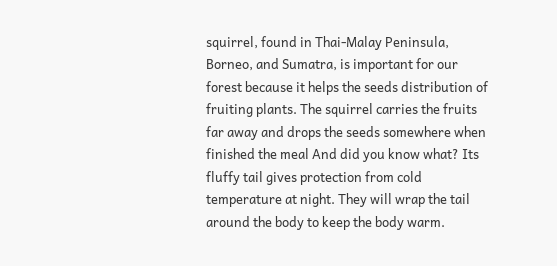squirrel, found in Thai-Malay Peninsula, Borneo, and Sumatra, is important for our forest because it helps the seeds distribution of fruiting plants. The squirrel carries the fruits far away and drops the seeds somewhere when finished the meal And did you know what? Its fluffy tail gives protection from cold temperature at night. They will wrap the tail around the body to keep the body warm.